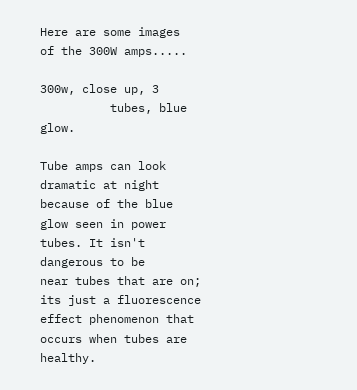Here are some images  of the 300W amps.....

300w, close up, 3
          tubes, blue glow.

Tube amps can look dramatic at night because of the blue glow seen in power tubes. It isn't dangerous to be
near tubes that are on; its just a fluorescence effect phenomenon that occurs when tubes are healthy.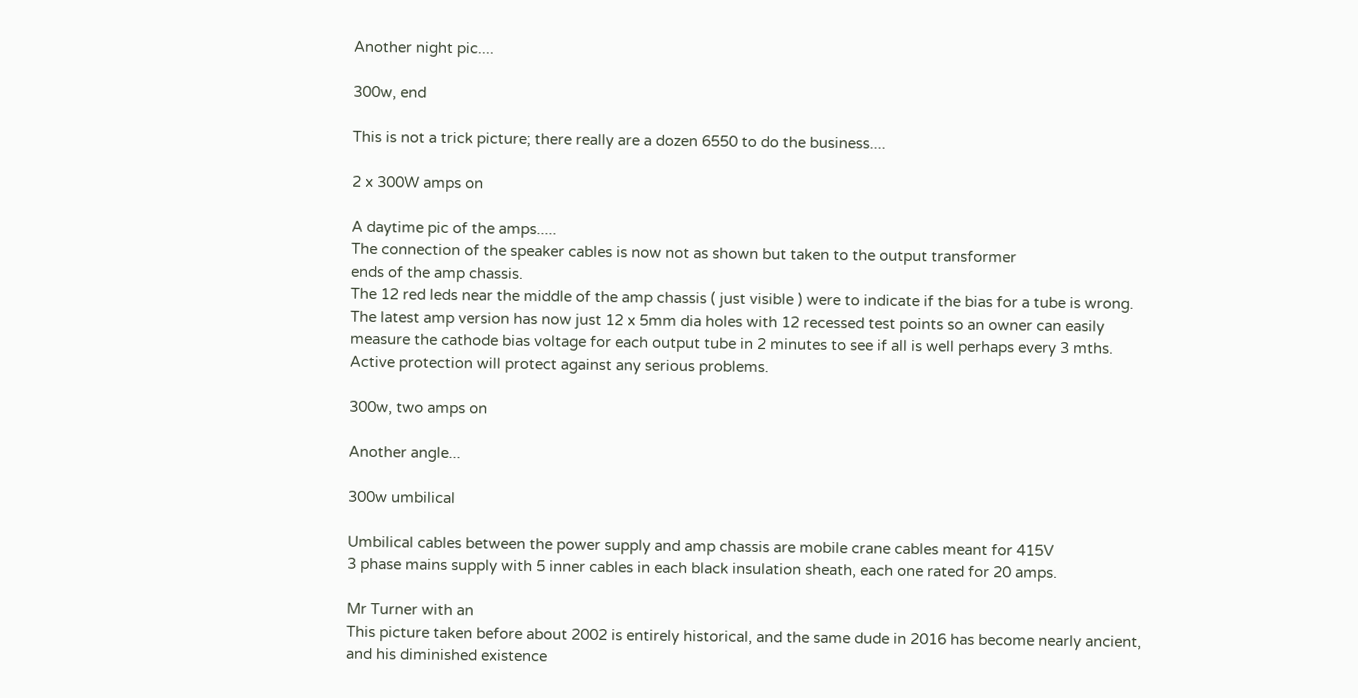Another night pic....

300w, end

This is not a trick picture; there really are a dozen 6550 to do the business....

2 x 300W amps on

A daytime pic of the amps.....
The connection of the speaker cables is now not as shown but taken to the output transformer
ends of the amp chassis.
The 12 red leds near the middle of the amp chassis ( just visible ) were to indicate if the bias for a tube is wrong.
The latest amp version has now just 12 x 5mm dia holes with 12 recessed test points so an owner can easily
measure the cathode bias voltage for each output tube in 2 minutes to see if all is well perhaps every 3 mths.
Active protection will protect against any serious problems.

300w, two amps on

Another angle...

300w umbilical

Umbilical cables between the power supply and amp chassis are mobile crane cables meant for 415V
3 phase mains supply with 5 inner cables in each black insulation sheath, each one rated for 20 amps.

Mr Turner with an
This picture taken before about 2002 is entirely historical, and the same dude in 2016 has become nearly ancient,
and his diminished existence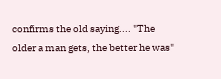confirms the old saying.... "The older a man gets, the better he was"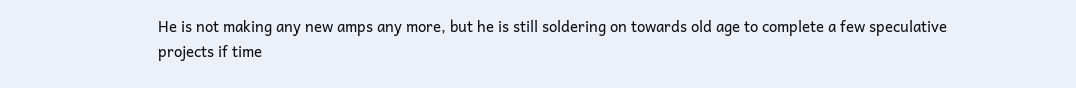He is not making any new amps any more, but he is still soldering on towards old age to complete a few speculative
projects if time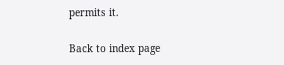permits it.

Back to index page